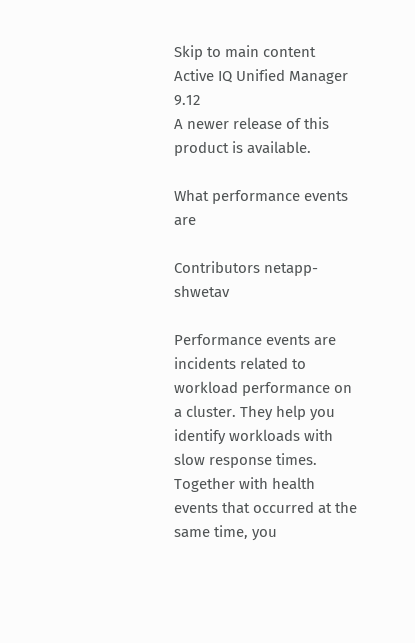Skip to main content
Active IQ Unified Manager 9.12
A newer release of this product is available.

What performance events are

Contributors netapp-shwetav

Performance events are incidents related to workload performance on a cluster. They help you identify workloads with slow response times. Together with health events that occurred at the same time, you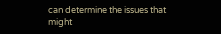can determine the issues that might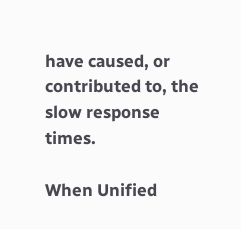have caused, or contributed to, the slow response times.

When Unified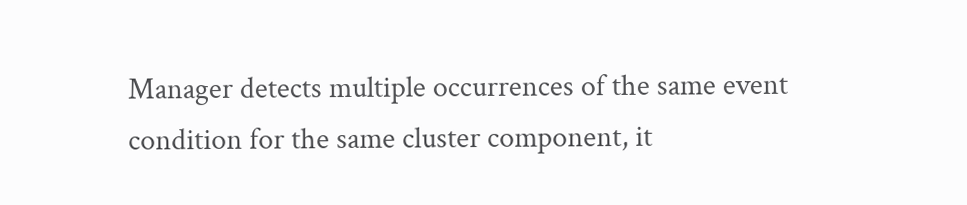Manager detects multiple occurrences of the same event condition for the same cluster component, it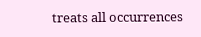treats all occurrences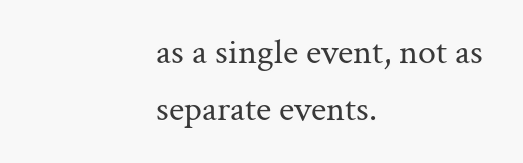as a single event, not as separate events.